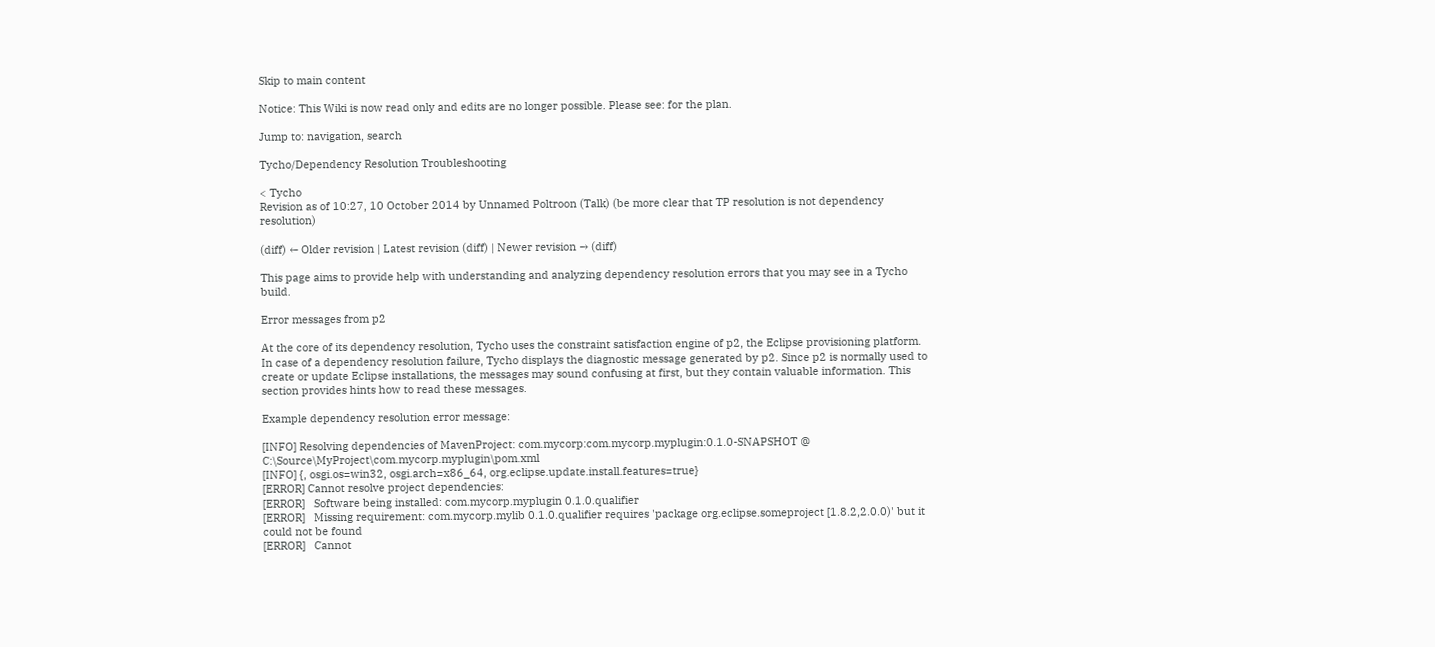Skip to main content

Notice: This Wiki is now read only and edits are no longer possible. Please see: for the plan.

Jump to: navigation, search

Tycho/Dependency Resolution Troubleshooting

< Tycho
Revision as of 10:27, 10 October 2014 by Unnamed Poltroon (Talk) (be more clear that TP resolution is not dependency resolution)

(diff) ← Older revision | Latest revision (diff) | Newer revision → (diff)

This page aims to provide help with understanding and analyzing dependency resolution errors that you may see in a Tycho build.

Error messages from p2

At the core of its dependency resolution, Tycho uses the constraint satisfaction engine of p2, the Eclipse provisioning platform. In case of a dependency resolution failure, Tycho displays the diagnostic message generated by p2. Since p2 is normally used to create or update Eclipse installations, the messages may sound confusing at first, but they contain valuable information. This section provides hints how to read these messages.

Example dependency resolution error message:

[INFO] Resolving dependencies of MavenProject: com.mycorp:com.mycorp.myplugin:0.1.0-SNAPSHOT @ C:\Source\MyProject\com.mycorp.myplugin\pom.xml
[INFO] {, osgi.os=win32, osgi.arch=x86_64, org.eclipse.update.install.features=true}
[ERROR] Cannot resolve project dependencies:
[ERROR]   Software being installed: com.mycorp.myplugin 0.1.0.qualifier
[ERROR]   Missing requirement: com.mycorp.mylib 0.1.0.qualifier requires 'package org.eclipse.someproject [1.8.2,2.0.0)' but it could not be found
[ERROR]   Cannot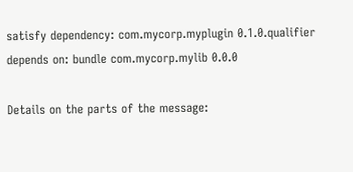satisfy dependency: com.mycorp.myplugin 0.1.0.qualifier depends on: bundle com.mycorp.mylib 0.0.0

Details on the parts of the message: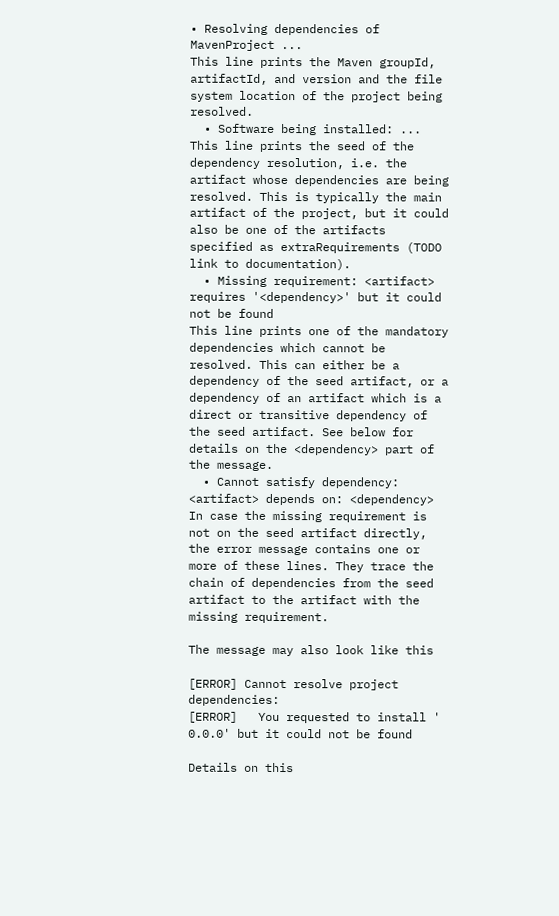• Resolving dependencies of MavenProject ...
This line prints the Maven groupId, artifactId, and version and the file system location of the project being resolved.
  • Software being installed: ...
This line prints the seed of the dependency resolution, i.e. the artifact whose dependencies are being resolved. This is typically the main artifact of the project, but it could also be one of the artifacts specified as extraRequirements (TODO link to documentation).
  • Missing requirement: <artifact> requires '<dependency>' but it could not be found
This line prints one of the mandatory dependencies which cannot be resolved. This can either be a dependency of the seed artifact, or a dependency of an artifact which is a direct or transitive dependency of the seed artifact. See below for details on the <dependency> part of the message.
  • Cannot satisfy dependency: <artifact> depends on: <dependency>
In case the missing requirement is not on the seed artifact directly, the error message contains one or more of these lines. They trace the chain of dependencies from the seed artifact to the artifact with the missing requirement.

The message may also look like this

[ERROR] Cannot resolve project dependencies:
[ERROR]   You requested to install ' 0.0.0' but it could not be found

Details on this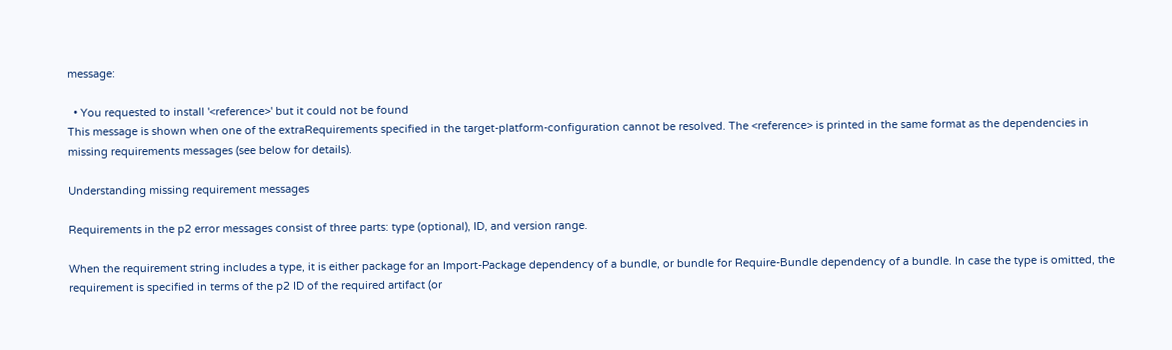message:

  • You requested to install '<reference>' but it could not be found
This message is shown when one of the extraRequirements specified in the target-platform-configuration cannot be resolved. The <reference> is printed in the same format as the dependencies in missing requirements messages (see below for details).

Understanding missing requirement messages

Requirements in the p2 error messages consist of three parts: type (optional), ID, and version range.

When the requirement string includes a type, it is either package for an Import-Package dependency of a bundle, or bundle for Require-Bundle dependency of a bundle. In case the type is omitted, the requirement is specified in terms of the p2 ID of the required artifact (or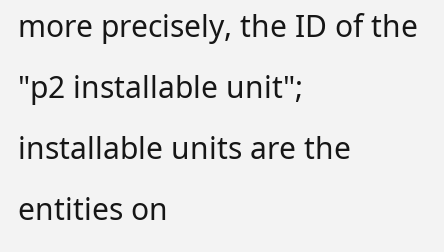more precisely, the ID of the "p2 installable unit"; installable units are the entities on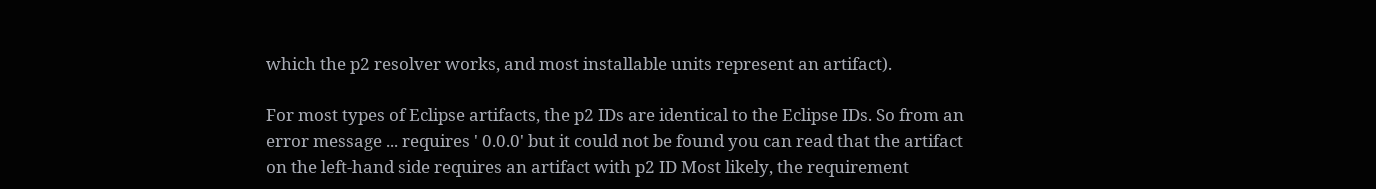which the p2 resolver works, and most installable units represent an artifact).

For most types of Eclipse artifacts, the p2 IDs are identical to the Eclipse IDs. So from an error message ... requires ' 0.0.0' but it could not be found you can read that the artifact on the left-hand side requires an artifact with p2 ID Most likely, the requirement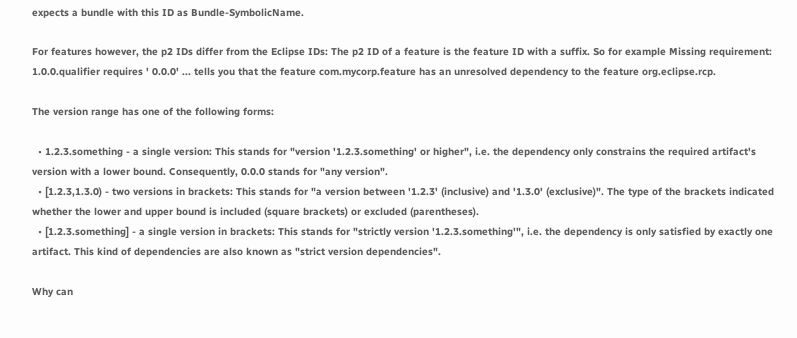expects a bundle with this ID as Bundle-SymbolicName.

For features however, the p2 IDs differ from the Eclipse IDs: The p2 ID of a feature is the feature ID with a suffix. So for example Missing requirement: 1.0.0.qualifier requires ' 0.0.0' ... tells you that the feature com.mycorp.feature has an unresolved dependency to the feature org.eclipse.rcp.

The version range has one of the following forms:

  • 1.2.3.something - a single version: This stands for "version '1.2.3.something' or higher", i.e. the dependency only constrains the required artifact's version with a lower bound. Consequently, 0.0.0 stands for "any version".
  • [1.2.3,1.3.0) - two versions in brackets: This stands for "a version between '1.2.3' (inclusive) and '1.3.0' (exclusive)". The type of the brackets indicated whether the lower and upper bound is included (square brackets) or excluded (parentheses).
  • [1.2.3.something] - a single version in brackets: This stands for "strictly version '1.2.3.something'", i.e. the dependency is only satisfied by exactly one artifact. This kind of dependencies are also known as "strict version dependencies".

Why can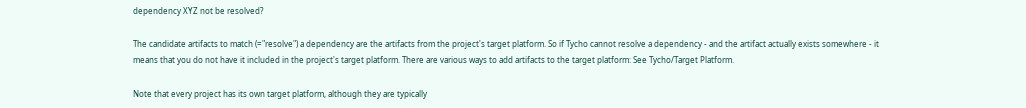dependency XYZ not be resolved?

The candidate artifacts to match (="resolve") a dependency are the artifacts from the project's target platform. So if Tycho cannot resolve a dependency - and the artifact actually exists somewhere - it means that you do not have it included in the project's target platform. There are various ways to add artifacts to the target platform: See Tycho/Target Platform.

Note that every project has its own target platform, although they are typically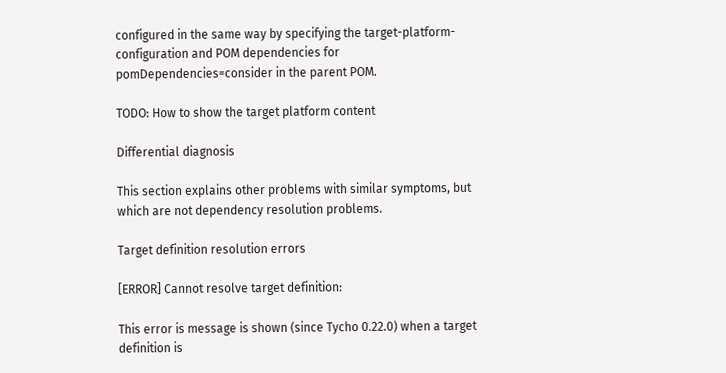configured in the same way by specifying the target-platform-configuration and POM dependencies for pomDependencies=consider in the parent POM.

TODO: How to show the target platform content

Differential diagnosis

This section explains other problems with similar symptoms, but which are not dependency resolution problems.

Target definition resolution errors

[ERROR] Cannot resolve target definition:

This error is message is shown (since Tycho 0.22.0) when a target definition is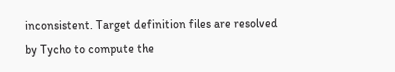inconsistent. Target definition files are resolved by Tycho to compute the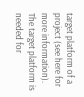target platform of a project (see here for more information). The target platform is needed for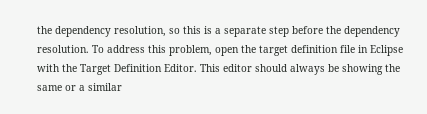the dependency resolution, so this is a separate step before the dependency resolution. To address this problem, open the target definition file in Eclipse with the Target Definition Editor. This editor should always be showing the same or a similar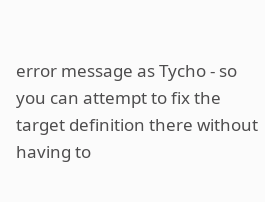error message as Tycho - so you can attempt to fix the target definition there without having to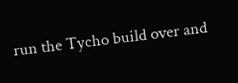run the Tycho build over and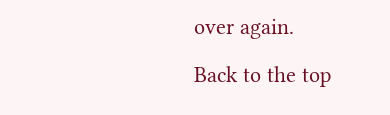over again.

Back to the top